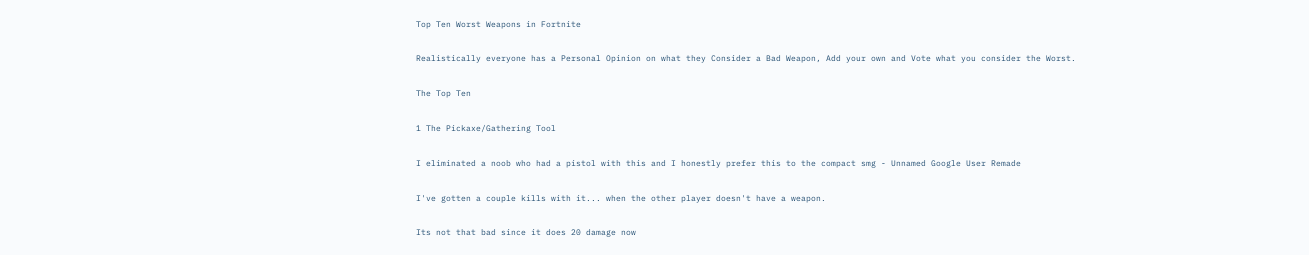Top Ten Worst Weapons in Fortnite

Realistically everyone has a Personal Opinion on what they Consider a Bad Weapon, Add your own and Vote what you consider the Worst.

The Top Ten

1 The Pickaxe/Gathering Tool

I eliminated a noob who had a pistol with this and I honestly prefer this to the compact smg - Unnamed Google User Remade

I've gotten a couple kills with it... when the other player doesn't have a weapon.

Its not that bad since it does 20 damage now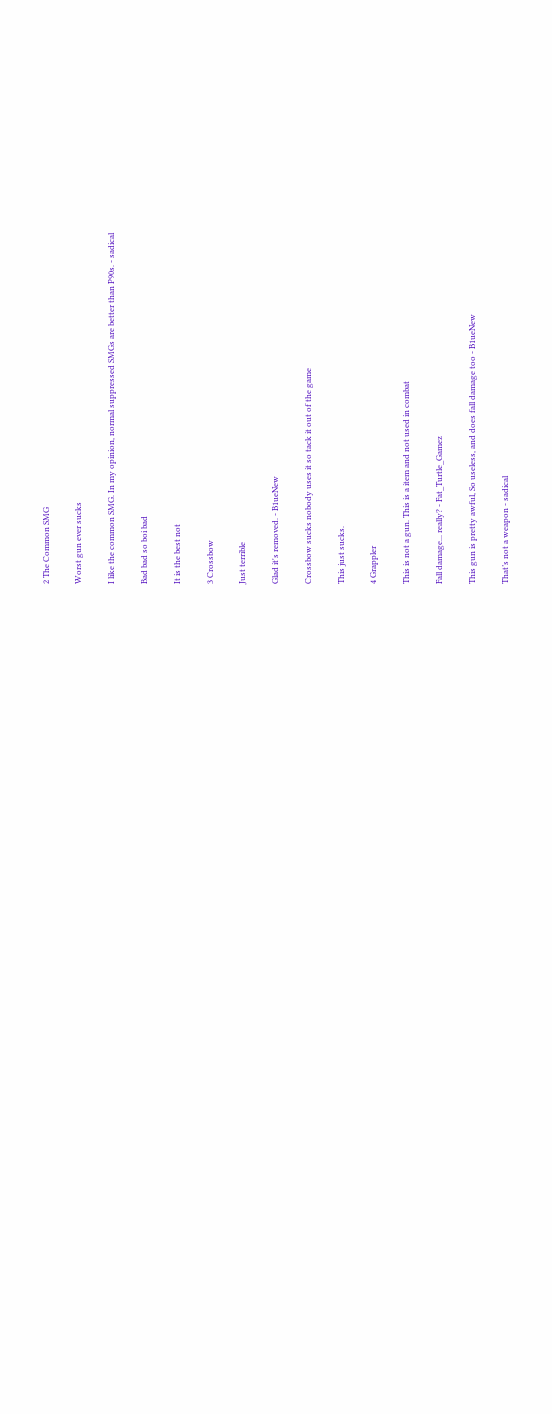2 The Common SMG

Worst gun ever sucks

I like the common SMG. In my opinion, normal suppressed SMGs are better than P90s. - sadical

Bad bad so boi bad

It is the best not

3 Crossbow

Just terrible

Glad it's removed. - B1ueNew

Crossbow sucks nobody uses it so tack it out of the game

This just sucks.

4 Grappler

This is not a gun. This is a item and not used in combat

Fall damage... really? - Fat_Turtle_Gamez

This gun is pretty awful, So useless, and does fall damage too - B1ueNew

That’s not a weapon - sadical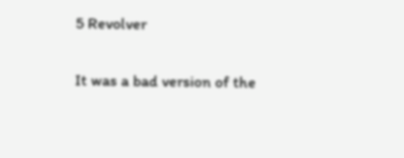5 Revolver

It was a bad version of the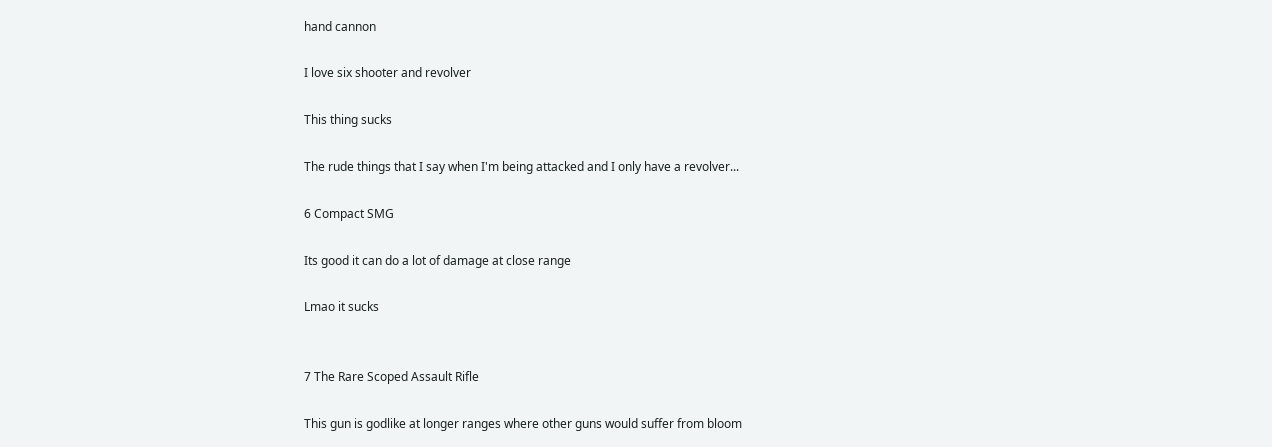hand cannon

I love six shooter and revolver

This thing sucks

The rude things that I say when I'm being attacked and I only have a revolver...

6 Compact SMG

Its good it can do a lot of damage at close range

Lmao it sucks


7 The Rare Scoped Assault Rifle

This gun is godlike at longer ranges where other guns would suffer from bloom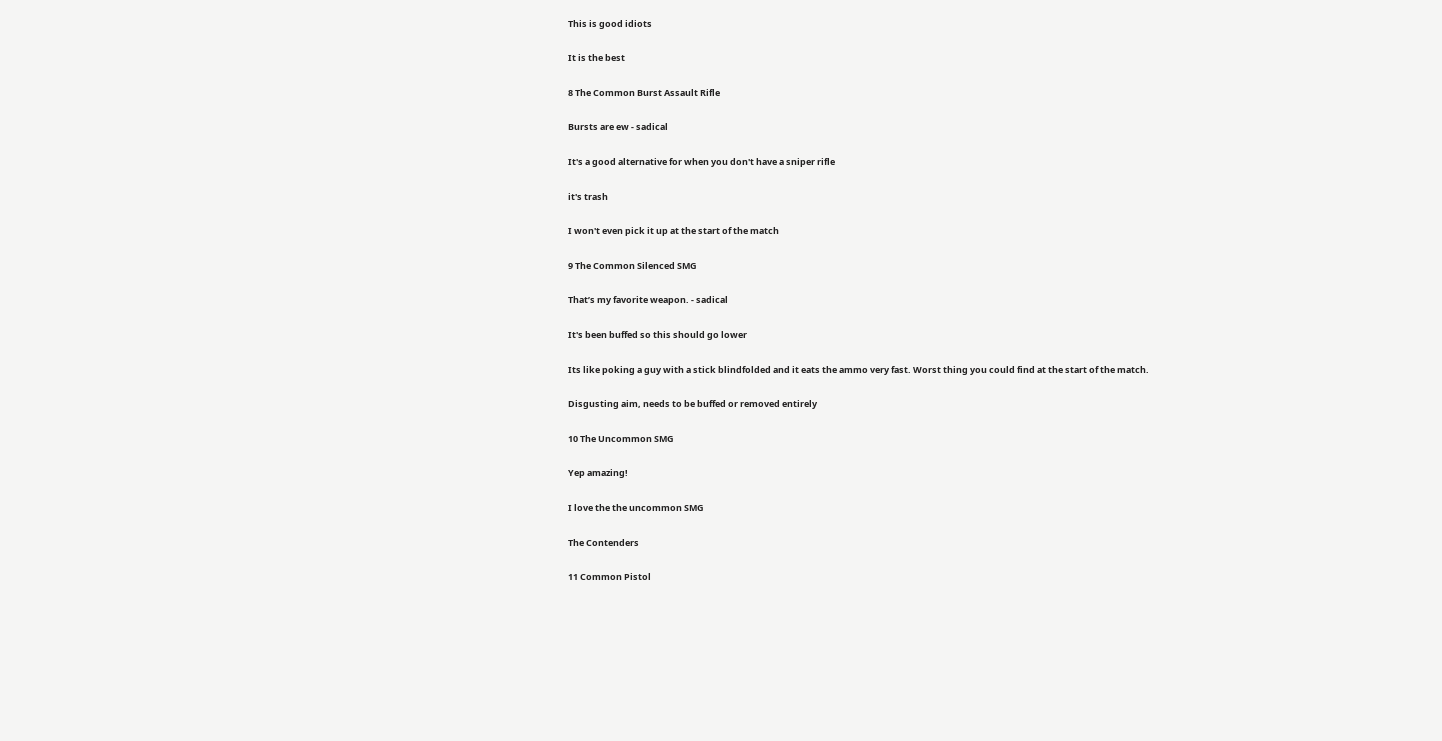This is good idiots

It is the best

8 The Common Burst Assault Rifle

Bursts are ew - sadical

It's a good alternative for when you don't have a sniper rifle

it's trash

I won't even pick it up at the start of the match

9 The Common Silenced SMG

That’s my favorite weapon. - sadical

It's been buffed so this should go lower

Its like poking a guy with a stick blindfolded and it eats the ammo very fast. Worst thing you could find at the start of the match.

Disgusting aim, needs to be buffed or removed entirely

10 The Uncommon SMG

Yep amazing!

I love the the uncommon SMG

The Contenders

11 Common Pistol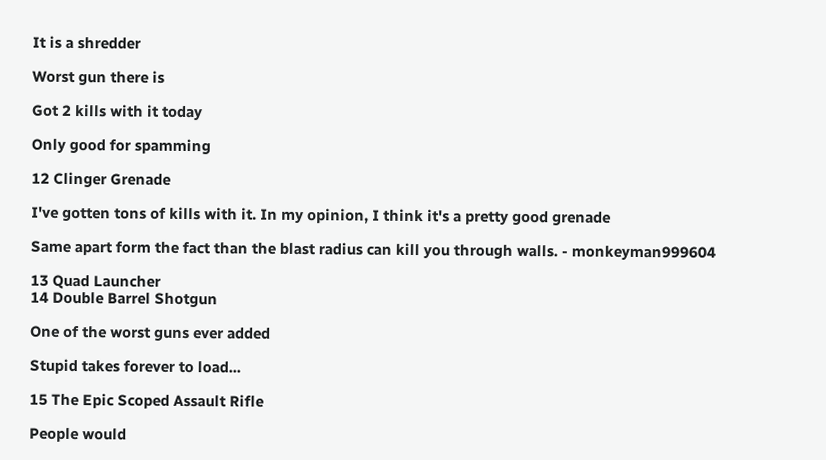It is a shredder

Worst gun there is

Got 2 kills with it today

Only good for spamming

12 Clinger Grenade

I've gotten tons of kills with it. In my opinion, I think it's a pretty good grenade

Same apart form the fact than the blast radius can kill you through walls. - monkeyman999604

13 Quad Launcher
14 Double Barrel Shotgun

One of the worst guns ever added

Stupid takes forever to load...

15 The Epic Scoped Assault Rifle

People would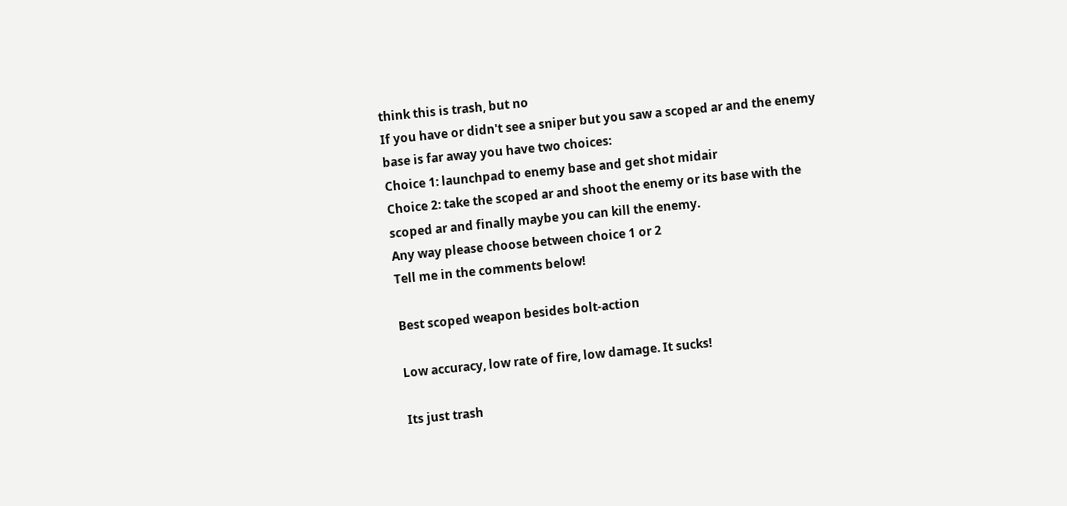think this is trash, but no
If you have or didn't see a sniper but you saw a scoped ar and the enemy base is far away you have two choices:
Choice 1: launchpad to enemy base and get shot midair
Choice 2: take the scoped ar and shoot the enemy or its base with the scoped ar and finally maybe you can kill the enemy.
Any way please choose between choice 1 or 2
Tell me in the comments below!

Best scoped weapon besides bolt-action

Low accuracy, low rate of fire, low damage. It sucks!

Its just trash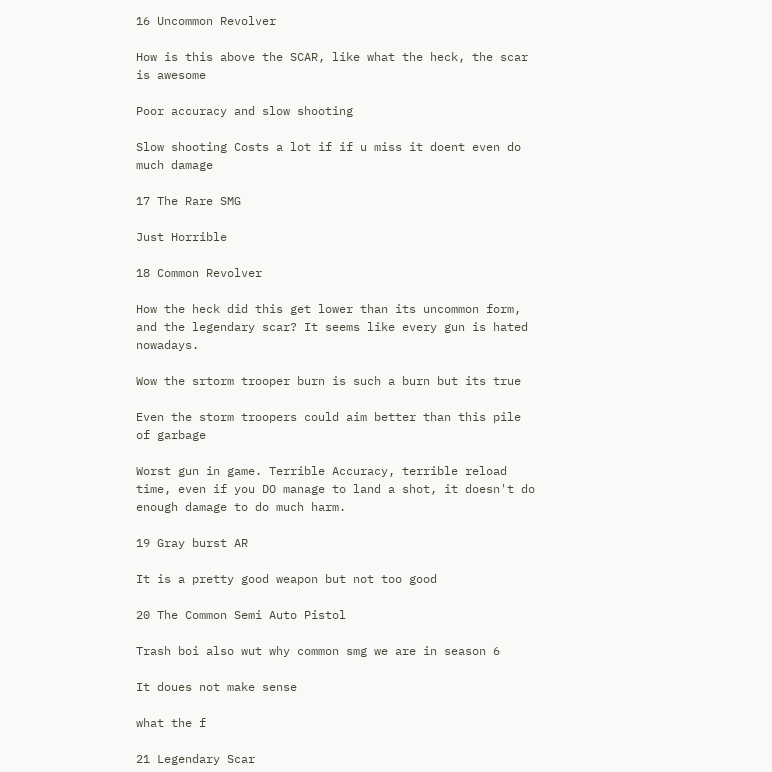16 Uncommon Revolver

How is this above the SCAR, like what the heck, the scar is awesome

Poor accuracy and slow shooting

Slow shooting Costs a lot if if u miss it doent even do much damage

17 The Rare SMG

Just Horrible

18 Common Revolver

How the heck did this get lower than its uncommon form, and the legendary scar? It seems like every gun is hated nowadays.

Wow the srtorm trooper burn is such a burn but its true

Even the storm troopers could aim better than this pile of garbage

Worst gun in game. Terrible Accuracy, terrible reload time, even if you DO manage to land a shot, it doesn't do enough damage to do much harm.

19 Gray burst AR

It is a pretty good weapon but not too good

20 The Common Semi Auto Pistol

Trash boi also wut why common smg we are in season 6

It doues not make sense

what the f

21 Legendary Scar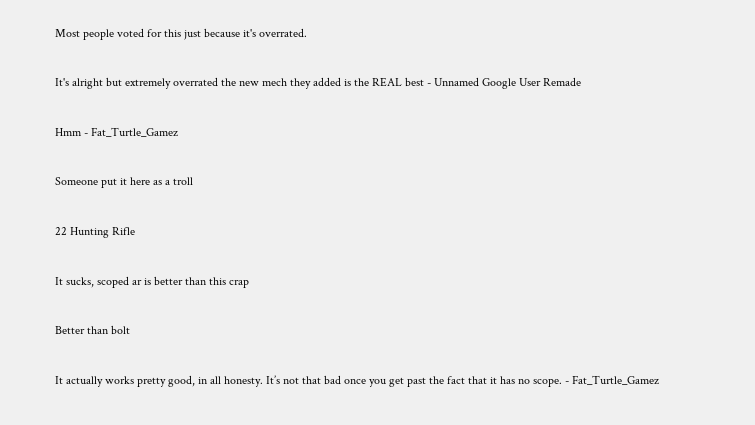Most people voted for this just because it's overrated.

It's alright but extremely overrated the new mech they added is the REAL best - Unnamed Google User Remade

Hmm - Fat_Turtle_Gamez

Someone put it here as a troll

22 Hunting Rifle

It sucks, scoped ar is better than this crap

Better than bolt

It actually works pretty good, in all honesty. It’s not that bad once you get past the fact that it has no scope. - Fat_Turtle_Gamez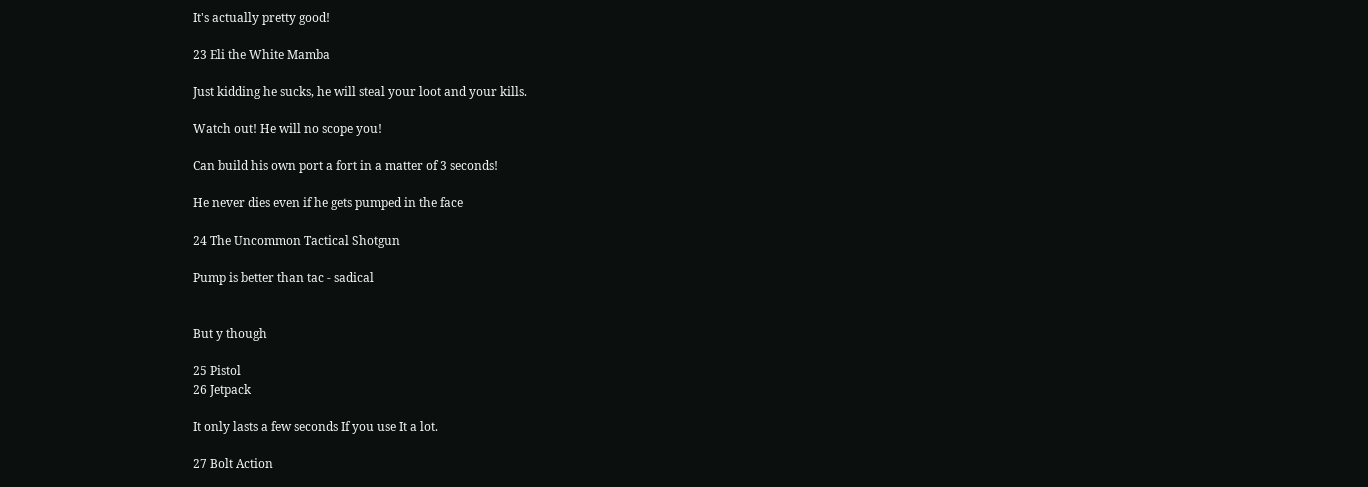It's actually pretty good!

23 Eli the White Mamba

Just kidding he sucks, he will steal your loot and your kills.

Watch out! He will no scope you!

Can build his own port a fort in a matter of 3 seconds!

He never dies even if he gets pumped in the face

24 The Uncommon Tactical Shotgun

Pump is better than tac - sadical


But y though

25 Pistol
26 Jetpack

It only lasts a few seconds If you use It a lot.

27 Bolt Action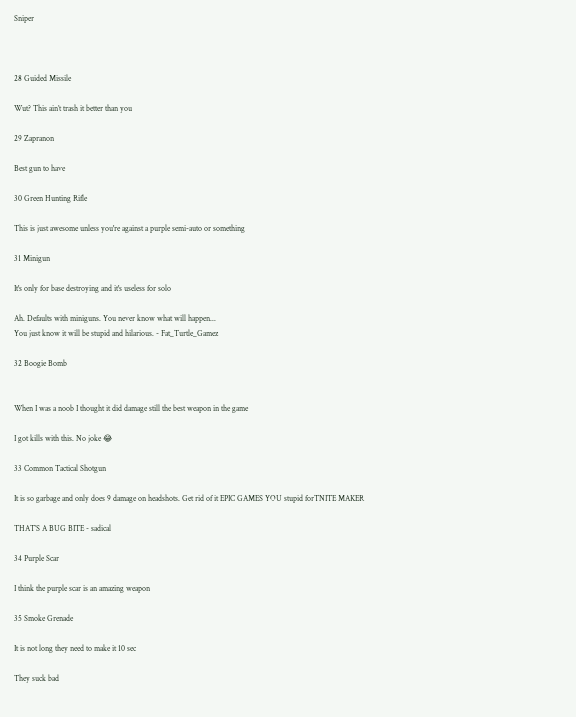Sniper



28 Guided Missile

Wut? This ain’t trash it better than you

29 Zapranon

Best gun to have

30 Green Hunting Rifle

This is just awesome unless you're against a purple semi-auto or something

31 Minigun

It's only for base destroying and it's useless for solo

Ah. Defaults with miniguns. You never know what will happen...
You just know it will be stupid and hilarious. - Fat_Turtle_Gamez

32 Boogie Bomb


When I was a noob I thought it did damage still the best weapon in the game

I got kills with this. No joke 😂

33 Common Tactical Shotgun

It is so garbage and only does 9 damage on headshots. Get rid of it EPIC GAMES YOU stupid forTNITE MAKER

THAT’S A BUG BITE - sadical

34 Purple Scar

I think the purple scar is an amazing weapon

35 Smoke Grenade

It is not long they need to make it 10 sec

They suck bad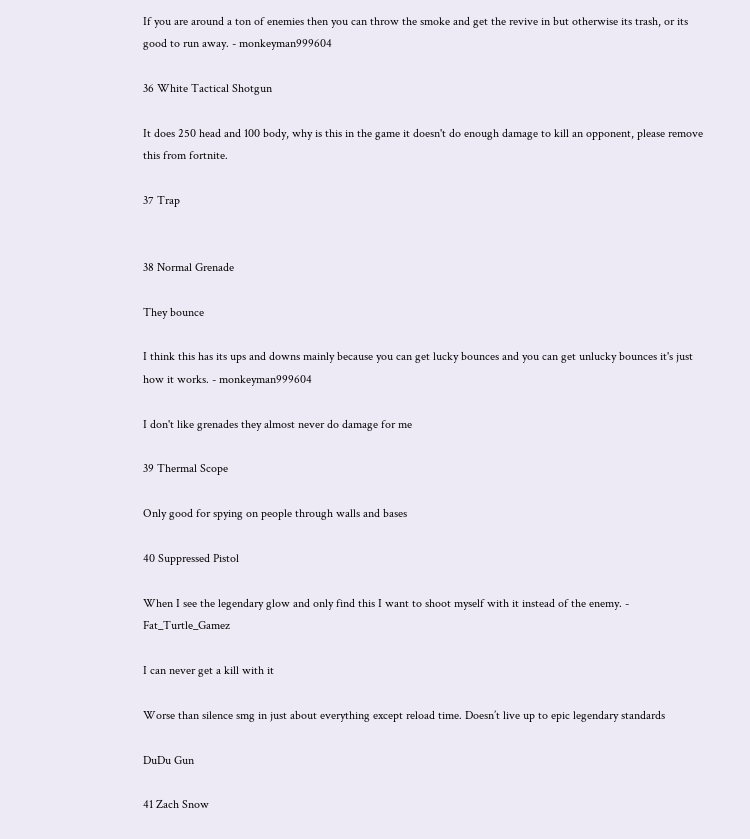If you are around a ton of enemies then you can throw the smoke and get the revive in but otherwise its trash, or its good to run away. - monkeyman999604

36 White Tactical Shotgun

It does 250 head and 100 body, why is this in the game it doesn't do enough damage to kill an opponent, please remove this from fortnite.

37 Trap


38 Normal Grenade

They bounce

I think this has its ups and downs mainly because you can get lucky bounces and you can get unlucky bounces it's just how it works. - monkeyman999604

I don't like grenades they almost never do damage for me

39 Thermal Scope

Only good for spying on people through walls and bases

40 Suppressed Pistol

When I see the legendary glow and only find this I want to shoot myself with it instead of the enemy. - Fat_Turtle_Gamez

I can never get a kill with it

Worse than silence smg in just about everything except reload time. Doesn’t live up to epic legendary standards

DuDu Gun

41 Zach Snow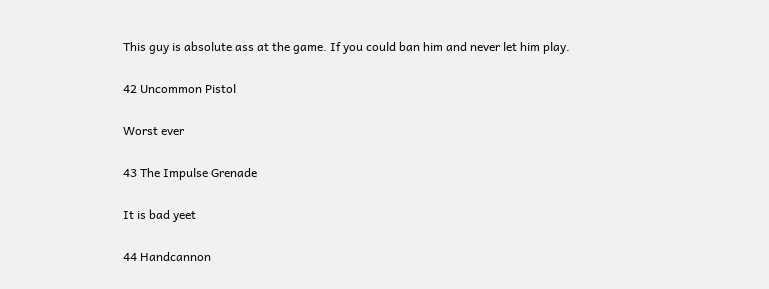This guy is absolute ass at the game. If you could ban him and never let him play.

42 Uncommon Pistol

Worst ever

43 The Impulse Grenade

It is bad yeet

44 Handcannon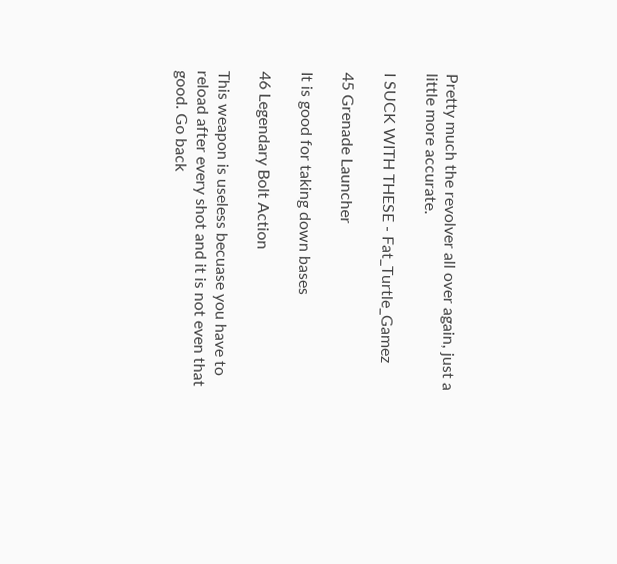Pretty much the revolver all over again, just a little more accurate.

I SUCK WITH THESE - Fat_Turtle_Gamez

45 Grenade Launcher

It is good for taking down bases

46 Legendary Bolt Action

This weapon is useless becuase you have to reload after every shot and it is not even that good. Go back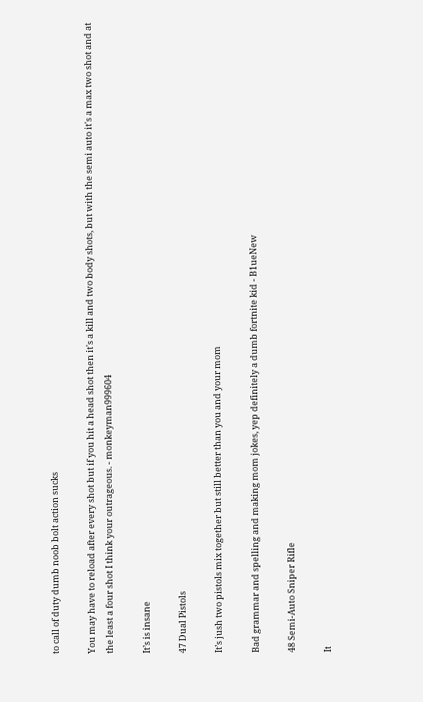to call of duty dumb noob bolt action sucks

You may have to reload after every shot but if you hit a head shot then it's a kill and two body shots, but with the semi auto it's a max two shot and at the least a four shot I think your outrageous. - monkeyman999604

It’s is insane

47 Dual Pistols

It’s jush two pistols mix together but still better than you and your mom

Bad grammar and spelling and making mom jokes, yep definitely a dumb fortnite kid - B1ueNew

48 Semi-Auto Sniper Rifle

It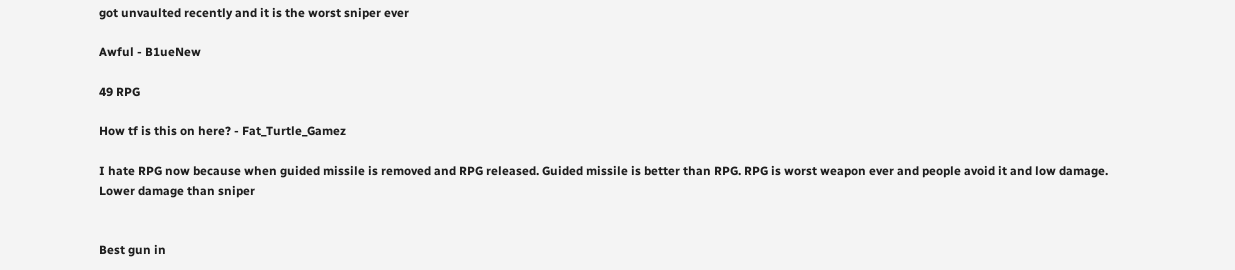got unvaulted recently and it is the worst sniper ever

Awful - B1ueNew

49 RPG

How tf is this on here? - Fat_Turtle_Gamez

I hate RPG now because when guided missile is removed and RPG released. Guided missile is better than RPG. RPG is worst weapon ever and people avoid it and low damage. Lower damage than sniper


Best gun in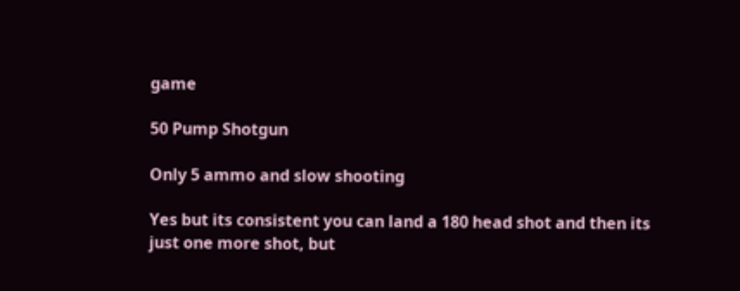game

50 Pump Shotgun

Only 5 ammo and slow shooting

Yes but its consistent you can land a 180 head shot and then its just one more shot, but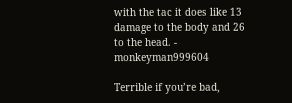with the tac it does like 13 damage to the body and 26 to the head. - monkeyman999604

Terrible if you’re bad,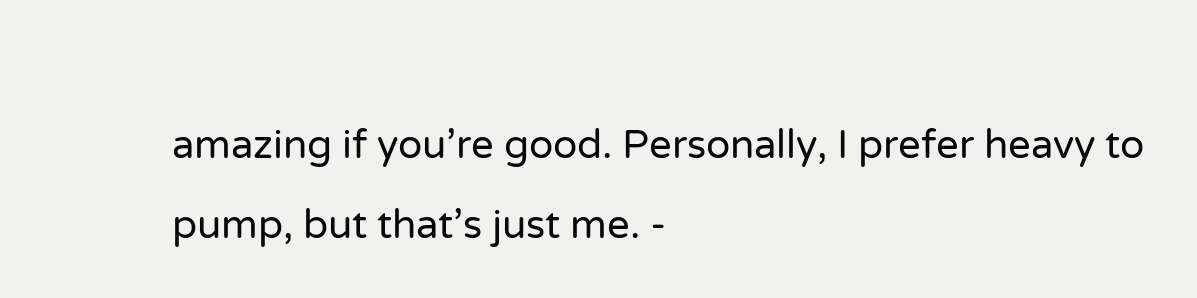amazing if you’re good. Personally, I prefer heavy to pump, but that’s just me. -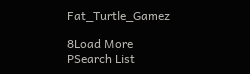Fat_Turtle_Gamez

8Load More
PSearch List